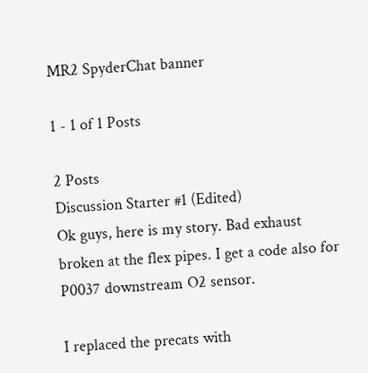MR2 SpyderChat banner

1 - 1 of 1 Posts

2 Posts
Discussion Starter #1 (Edited)
Ok guys, here is my story. Bad exhaust broken at the flex pipes. I get a code also for P0037 downstream O2 sensor.

I replaced the precats with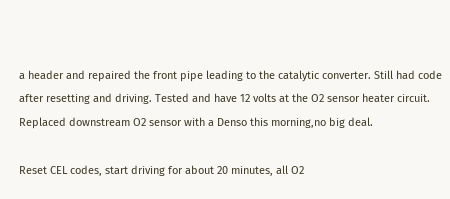a header and repaired the front pipe leading to the catalytic converter. Still had code after resetting and driving. Tested and have 12 volts at the O2 sensor heater circuit. Replaced downstream O2 sensor with a Denso this morning,no big deal.

Reset CEL codes, start driving for about 20 minutes, all O2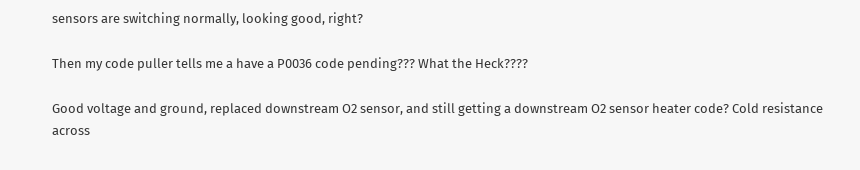sensors are switching normally, looking good, right?

Then my code puller tells me a have a P0036 code pending??? What the Heck????

Good voltage and ground, replaced downstream O2 sensor, and still getting a downstream O2 sensor heater code? Cold resistance across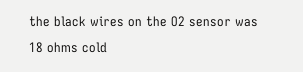the black wires on the O2 sensor was 18 ohms cold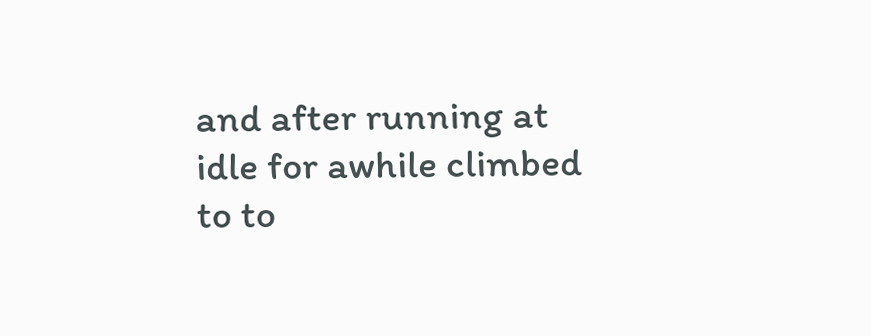and after running at idle for awhile climbed to to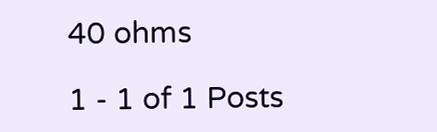40 ohms

1 - 1 of 1 Posts